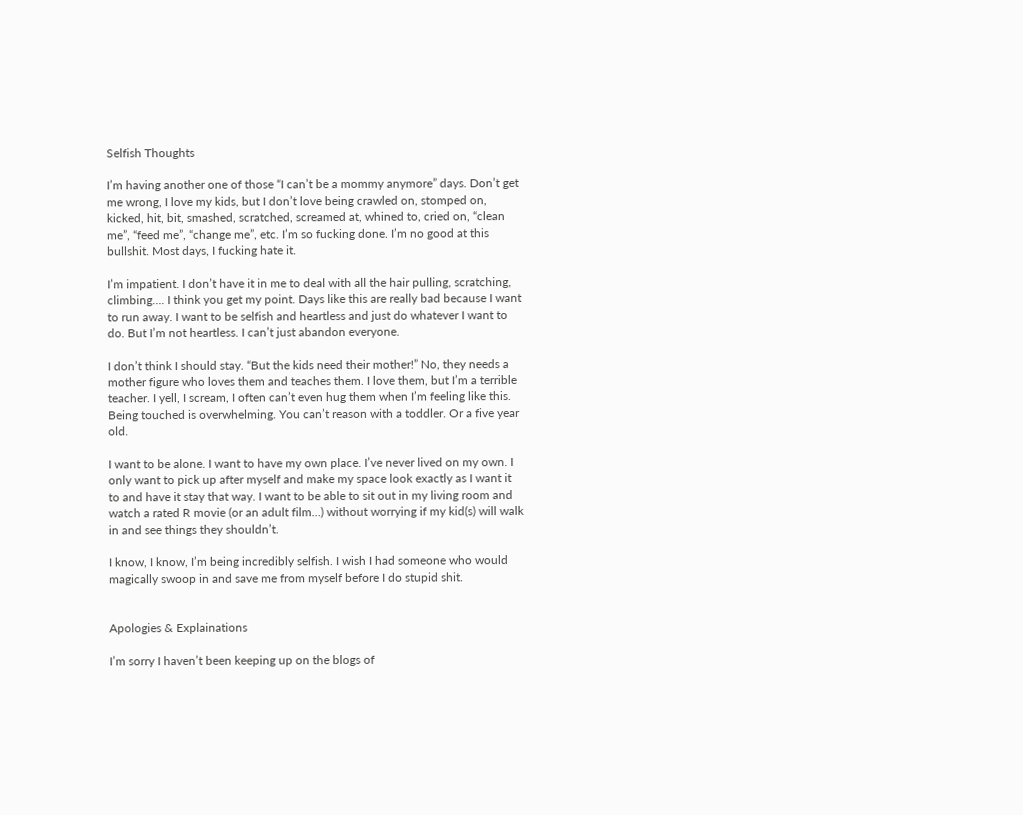Selfish Thoughts

I’m having another one of those “I can’t be a mommy anymore” days. Don’t get me wrong, I love my kids, but I don’t love being crawled on, stomped on, kicked, hit, bit, smashed, scratched, screamed at, whined to, cried on, “clean me”, “feed me”, “change me”, etc. I’m so fucking done. I’m no good at this bullshit. Most days, I fucking hate it.

I’m impatient. I don’t have it in me to deal with all the hair pulling, scratching, climbing…. I think you get my point. Days like this are really bad because I want to run away. I want to be selfish and heartless and just do whatever I want to do. But I’m not heartless. I can’t just abandon everyone.

I don’t think I should stay. “But the kids need their mother!” No, they needs a mother figure who loves them and teaches them. I love them, but I’m a terrible teacher. I yell, I scream, I often can’t even hug them when I’m feeling like this. Being touched is overwhelming. You can’t reason with a toddler. Or a five year old.

I want to be alone. I want to have my own place. I’ve never lived on my own. I only want to pick up after myself and make my space look exactly as I want it to and have it stay that way. I want to be able to sit out in my living room and watch a rated R movie (or an adult film…) without worrying if my kid(s) will walk in and see things they shouldn’t.

I know, I know, I’m being incredibly selfish. I wish I had someone who would magically swoop in and save me from myself before I do stupid shit.


Apologies & Explainations

I’m sorry I haven’t been keeping up on the blogs of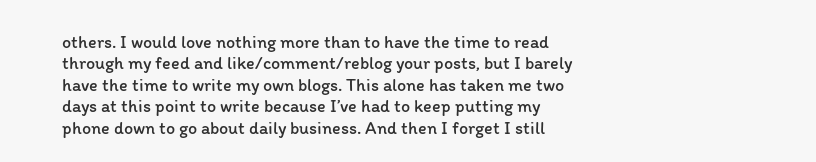others. I would love nothing more than to have the time to read through my feed and like/comment/reblog your posts, but I barely have the time to write my own blogs. This alone has taken me two days at this point to write because I’ve had to keep putting my phone down to go about daily business. And then I forget I still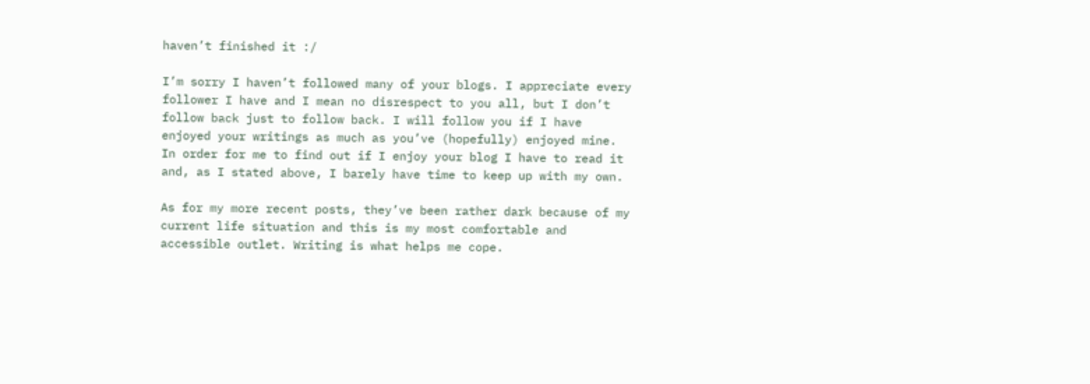haven’t finished it :/

I’m sorry I haven’t followed many of your blogs. I appreciate every follower I have and I mean no disrespect to you all, but I don’t follow back just to follow back. I will follow you if I have enjoyed your writings as much as you’ve (hopefully) enjoyed mine. In order for me to find out if I enjoy your blog I have to read it and, as I stated above, I barely have time to keep up with my own.

As for my more recent posts, they’ve been rather dark because of my current life situation and this is my most comfortable and accessible outlet. Writing is what helps me cope.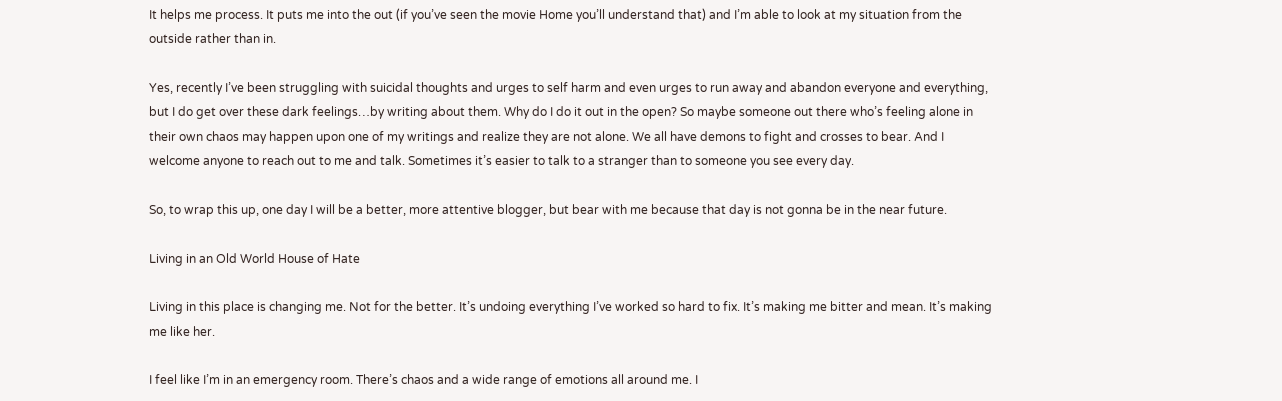It helps me process. It puts me into the out (if you’ve seen the movie Home you’ll understand that) and I’m able to look at my situation from the outside rather than in.

Yes, recently I’ve been struggling with suicidal thoughts and urges to self harm and even urges to run away and abandon everyone and everything, but I do get over these dark feelings…by writing about them. Why do I do it out in the open? So maybe someone out there who’s feeling alone in their own chaos may happen upon one of my writings and realize they are not alone. We all have demons to fight and crosses to bear. And I welcome anyone to reach out to me and talk. Sometimes it’s easier to talk to a stranger than to someone you see every day.

So, to wrap this up, one day I will be a better, more attentive blogger, but bear with me because that day is not gonna be in the near future.

Living in an Old World House of Hate

Living in this place is changing me. Not for the better. It’s undoing everything I’ve worked so hard to fix. It’s making me bitter and mean. It’s making me like her.

I feel like I’m in an emergency room. There’s chaos and a wide range of emotions all around me. I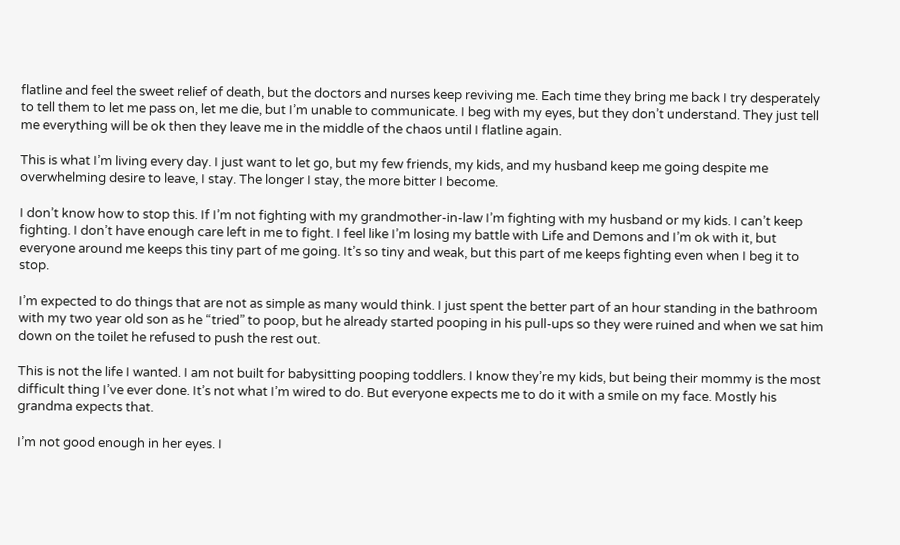flatline and feel the sweet relief of death, but the doctors and nurses keep reviving me. Each time they bring me back I try desperately to tell them to let me pass on, let me die, but I’m unable to communicate. I beg with my eyes, but they don’t understand. They just tell me everything will be ok then they leave me in the middle of the chaos until I flatline again.

This is what I’m living every day. I just want to let go, but my few friends, my kids, and my husband keep me going despite me overwhelming desire to leave, I stay. The longer I stay, the more bitter I become.

I don’t know how to stop this. If I’m not fighting with my grandmother-in-law I’m fighting with my husband or my kids. I can’t keep fighting. I don’t have enough care left in me to fight. I feel like I’m losing my battle with Life and Demons and I’m ok with it, but everyone around me keeps this tiny part of me going. It’s so tiny and weak, but this part of me keeps fighting even when I beg it to stop.

I’m expected to do things that are not as simple as many would think. I just spent the better part of an hour standing in the bathroom with my two year old son as he “tried” to poop, but he already started pooping in his pull-ups so they were ruined and when we sat him down on the toilet he refused to push the rest out.

This is not the life I wanted. I am not built for babysitting pooping toddlers. I know they’re my kids, but being their mommy is the most difficult thing I’ve ever done. It’s not what I’m wired to do. But everyone expects me to do it with a smile on my face. Mostly his grandma expects that.

I’m not good enough in her eyes. I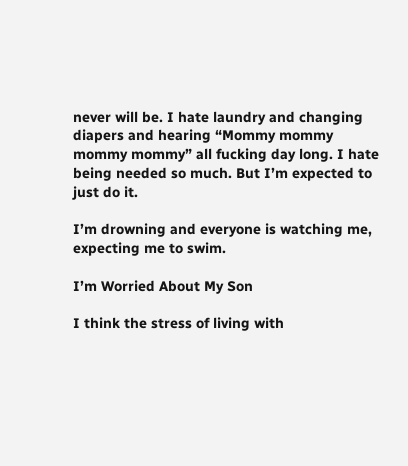never will be. I hate laundry and changing diapers and hearing “Mommy mommy mommy mommy” all fucking day long. I hate being needed so much. But I’m expected to just do it.

I’m drowning and everyone is watching me, expecting me to swim.

I’m Worried About My Son

I think the stress of living with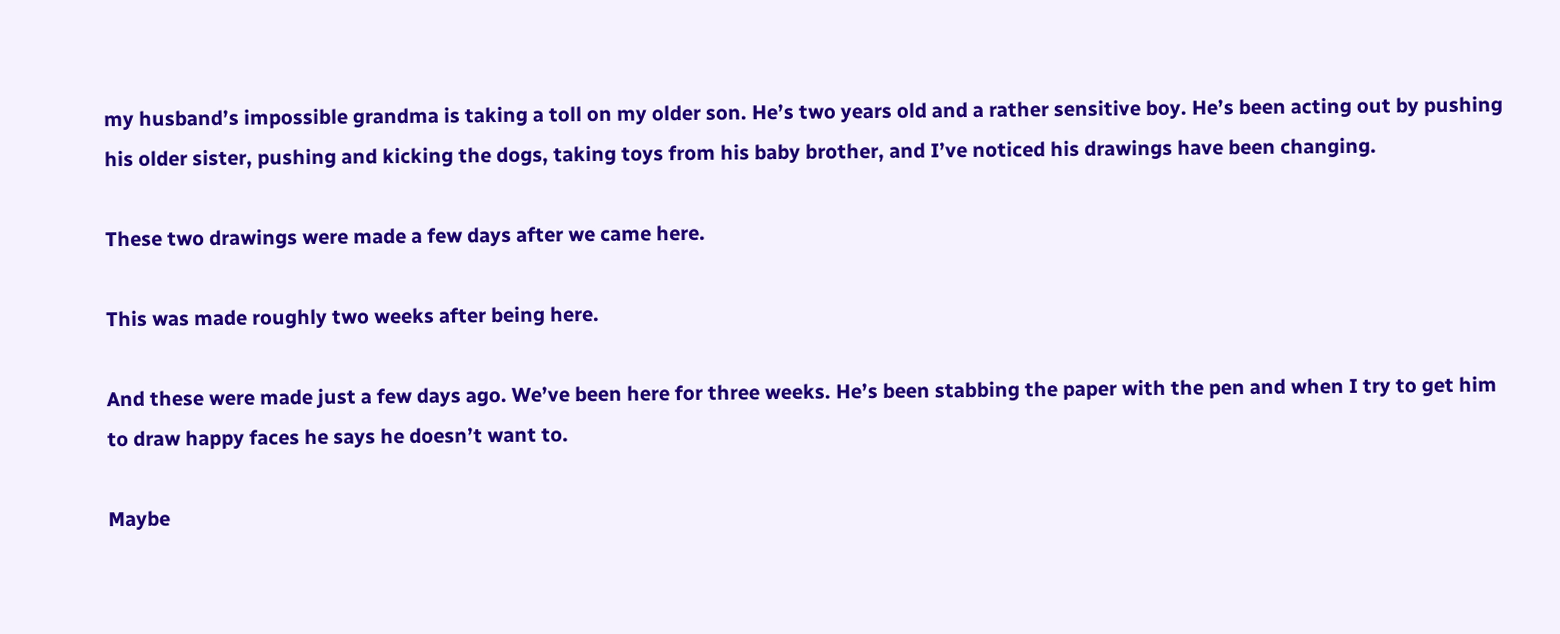my husband’s impossible grandma is taking a toll on my older son. He’s two years old and a rather sensitive boy. He’s been acting out by pushing his older sister, pushing and kicking the dogs, taking toys from his baby brother, and I’ve noticed his drawings have been changing.

These two drawings were made a few days after we came here.

This was made roughly two weeks after being here.

And these were made just a few days ago. We’ve been here for three weeks. He’s been stabbing the paper with the pen and when I try to get him to draw happy faces he says he doesn’t want to.

Maybe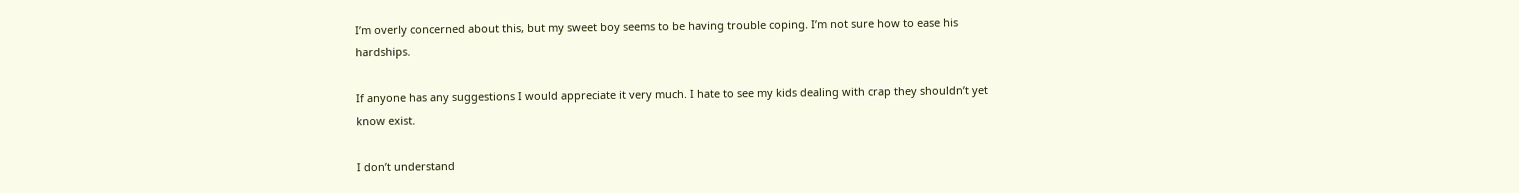I’m overly concerned about this, but my sweet boy seems to be having trouble coping. I’m not sure how to ease his hardships.

If anyone has any suggestions I would appreciate it very much. I hate to see my kids dealing with crap they shouldn’t yet know exist.

I don’t understand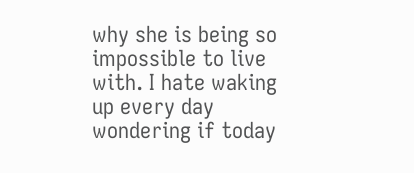why she is being so impossible to live with. I hate waking up every day wondering if today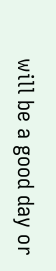will be a good day or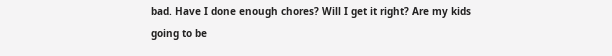bad. Have I done enough chores? Will I get it right? Are my kids going to be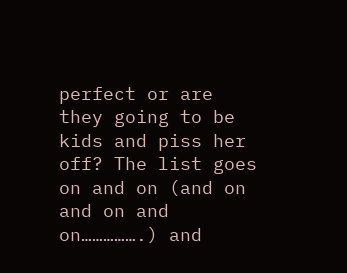perfect or are they going to be kids and piss her off? The list goes on and on (and on and on and on…………….) and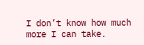I don’t know how much more I can take.